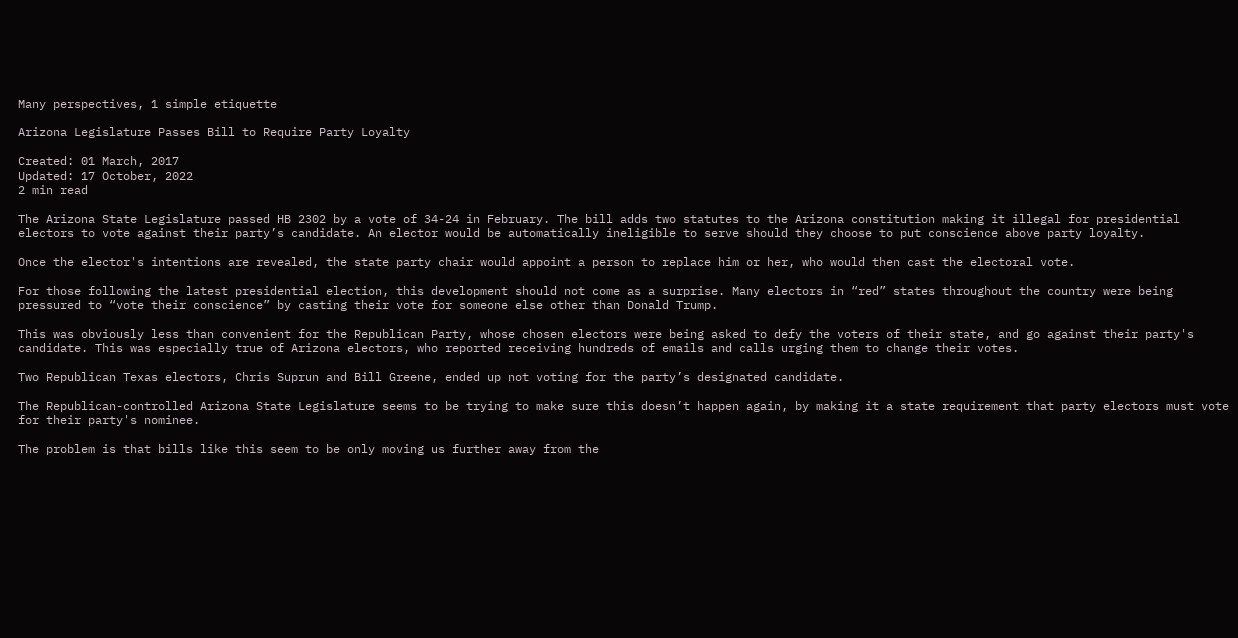Many perspectives, 1 simple etiquette

Arizona Legislature Passes Bill to Require Party Loyalty

Created: 01 March, 2017
Updated: 17 October, 2022
2 min read

The Arizona State Legislature passed HB 2302 by a vote of 34-24 in February. The bill adds two statutes to the Arizona constitution making it illegal for presidential electors to vote against their party’s candidate. An elector would be automatically ineligible to serve should they choose to put conscience above party loyalty.

Once the elector's intentions are revealed, the state party chair would appoint a person to replace him or her, who would then cast the electoral vote.

For those following the latest presidential election, this development should not come as a surprise. Many electors in “red” states throughout the country were being pressured to “vote their conscience” by casting their vote for someone else other than Donald Trump.

This was obviously less than convenient for the Republican Party, whose chosen electors were being asked to defy the voters of their state, and go against their party's candidate. This was especially true of Arizona electors, who reported receiving hundreds of emails and calls urging them to change their votes.

Two Republican Texas electors, Chris Suprun and Bill Greene, ended up not voting for the party’s designated candidate.

The Republican-controlled Arizona State Legislature seems to be trying to make sure this doesn’t happen again, by making it a state requirement that party electors must vote for their party's nominee.

The problem is that bills like this seem to be only moving us further away from the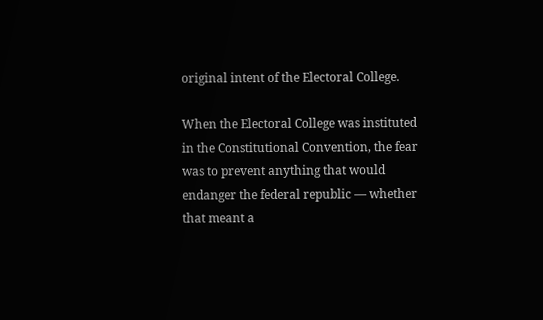original intent of the Electoral College.

When the Electoral College was instituted in the Constitutional Convention, the fear was to prevent anything that would endanger the federal republic — whether that meant a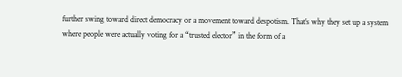further swing toward direct democracy or a movement toward despotism. That’s why they set up a system where people were actually voting for a “trusted elector” in the form of a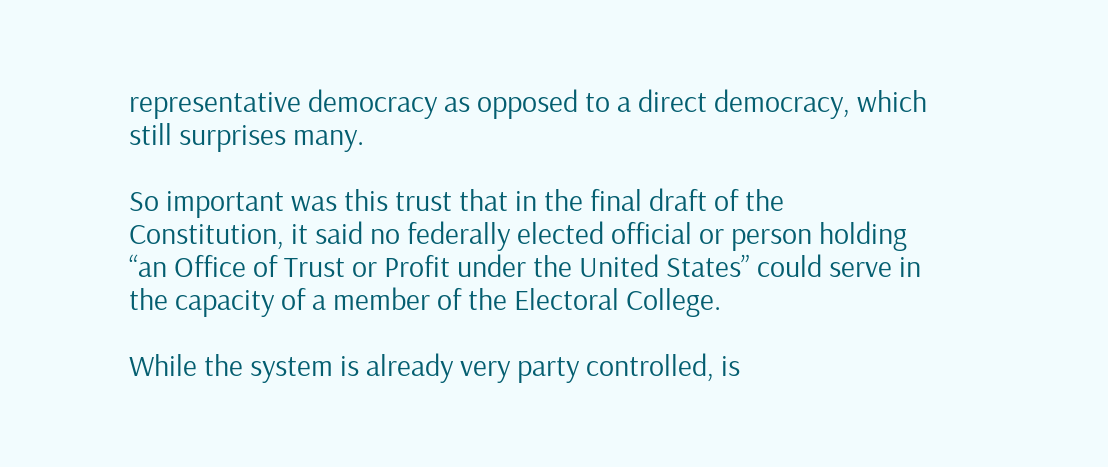representative democracy as opposed to a direct democracy, which still surprises many.

So important was this trust that in the final draft of the Constitution, it said no federally elected official or person holding “an Office of Trust or Profit under the United States” could serve in the capacity of a member of the Electoral College.

While the system is already very party controlled, is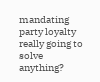mandating party loyalty really going to solve anything?